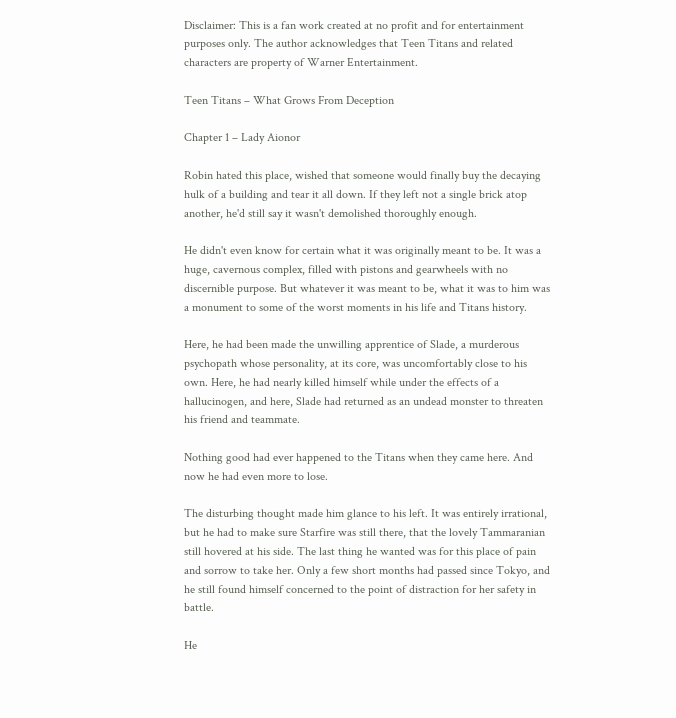Disclaimer: This is a fan work created at no profit and for entertainment purposes only. The author acknowledges that Teen Titans and related characters are property of Warner Entertainment.

Teen Titans – What Grows From Deception

Chapter 1 – Lady Aionor

Robin hated this place, wished that someone would finally buy the decaying hulk of a building and tear it all down. If they left not a single brick atop another, he'd still say it wasn't demolished thoroughly enough.

He didn't even know for certain what it was originally meant to be. It was a huge, cavernous complex, filled with pistons and gearwheels with no discernible purpose. But whatever it was meant to be, what it was to him was a monument to some of the worst moments in his life and Titans history.

Here, he had been made the unwilling apprentice of Slade, a murderous psychopath whose personality, at its core, was uncomfortably close to his own. Here, he had nearly killed himself while under the effects of a hallucinogen, and here, Slade had returned as an undead monster to threaten his friend and teammate.

Nothing good had ever happened to the Titans when they came here. And now he had even more to lose.

The disturbing thought made him glance to his left. It was entirely irrational, but he had to make sure Starfire was still there, that the lovely Tammaranian still hovered at his side. The last thing he wanted was for this place of pain and sorrow to take her. Only a few short months had passed since Tokyo, and he still found himself concerned to the point of distraction for her safety in battle.

He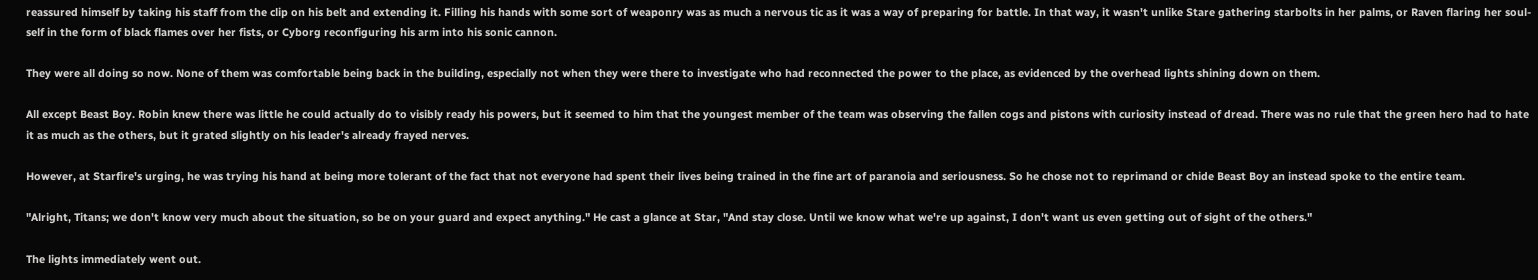reassured himself by taking his staff from the clip on his belt and extending it. Filling his hands with some sort of weaponry was as much a nervous tic as it was a way of preparing for battle. In that way, it wasn't unlike Stare gathering starbolts in her palms, or Raven flaring her soul-self in the form of black flames over her fists, or Cyborg reconfiguring his arm into his sonic cannon.

They were all doing so now. None of them was comfortable being back in the building, especially not when they were there to investigate who had reconnected the power to the place, as evidenced by the overhead lights shining down on them.

All except Beast Boy. Robin knew there was little he could actually do to visibly ready his powers, but it seemed to him that the youngest member of the team was observing the fallen cogs and pistons with curiosity instead of dread. There was no rule that the green hero had to hate it as much as the others, but it grated slightly on his leader's already frayed nerves.

However, at Starfire's urging, he was trying his hand at being more tolerant of the fact that not everyone had spent their lives being trained in the fine art of paranoia and seriousness. So he chose not to reprimand or chide Beast Boy an instead spoke to the entire team.

"Alright, Titans; we don't know very much about the situation, so be on your guard and expect anything." He cast a glance at Star, "And stay close. Until we know what we're up against, I don't want us even getting out of sight of the others."

The lights immediately went out.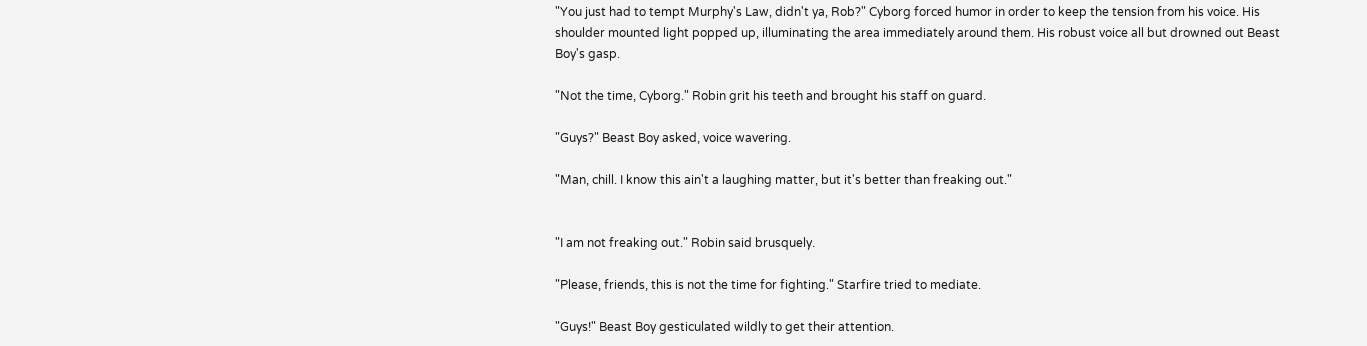"You just had to tempt Murphy's Law, didn't ya, Rob?" Cyborg forced humor in order to keep the tension from his voice. His shoulder mounted light popped up, illuminating the area immediately around them. His robust voice all but drowned out Beast Boy's gasp.

"Not the time, Cyborg." Robin grit his teeth and brought his staff on guard.

"Guys?" Beast Boy asked, voice wavering.

"Man, chill. I know this ain't a laughing matter, but it's better than freaking out."


"I am not freaking out." Robin said brusquely.

"Please, friends, this is not the time for fighting." Starfire tried to mediate.

"Guys!" Beast Boy gesticulated wildly to get their attention.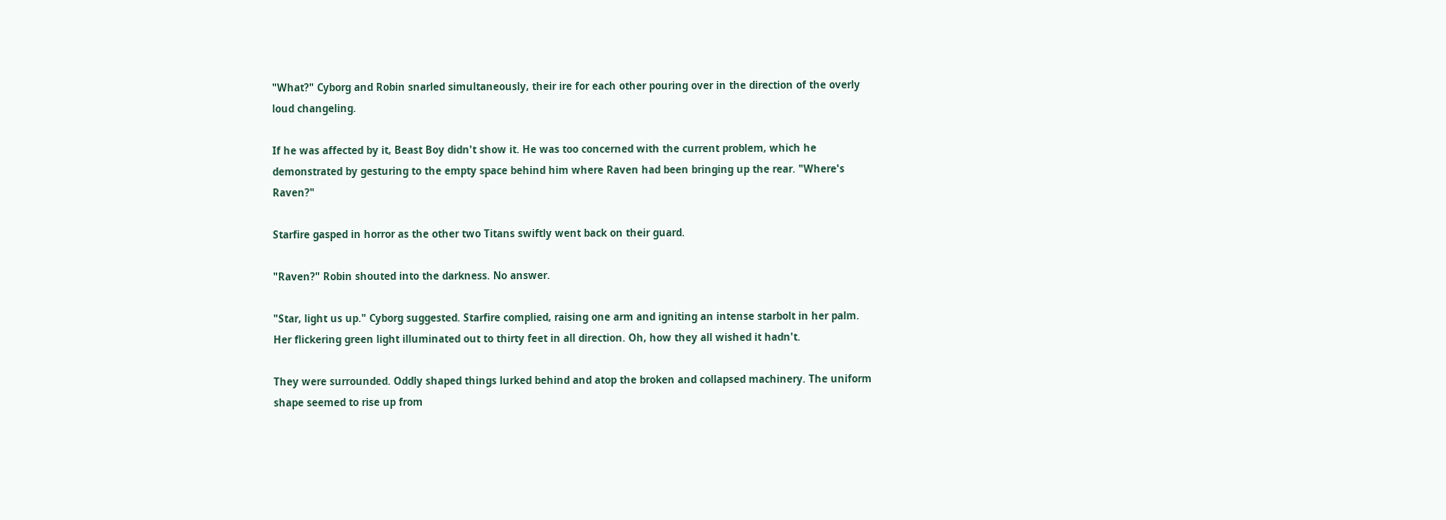"What?" Cyborg and Robin snarled simultaneously, their ire for each other pouring over in the direction of the overly loud changeling.

If he was affected by it, Beast Boy didn't show it. He was too concerned with the current problem, which he demonstrated by gesturing to the empty space behind him where Raven had been bringing up the rear. "Where's Raven?"

Starfire gasped in horror as the other two Titans swiftly went back on their guard.

"Raven?" Robin shouted into the darkness. No answer.

"Star, light us up." Cyborg suggested. Starfire complied, raising one arm and igniting an intense starbolt in her palm. Her flickering green light illuminated out to thirty feet in all direction. Oh, how they all wished it hadn't.

They were surrounded. Oddly shaped things lurked behind and atop the broken and collapsed machinery. The uniform shape seemed to rise up from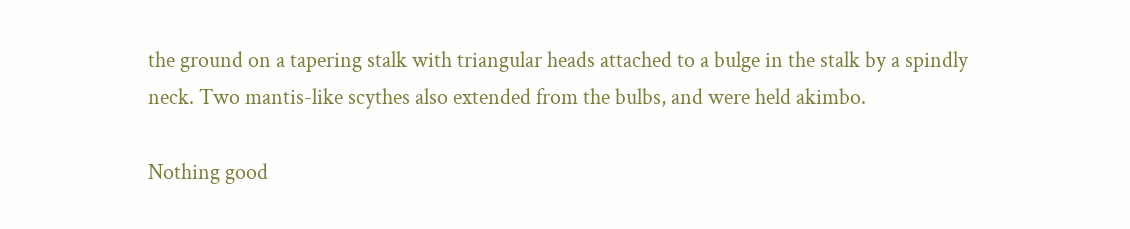the ground on a tapering stalk with triangular heads attached to a bulge in the stalk by a spindly neck. Two mantis-like scythes also extended from the bulbs, and were held akimbo.

Nothing good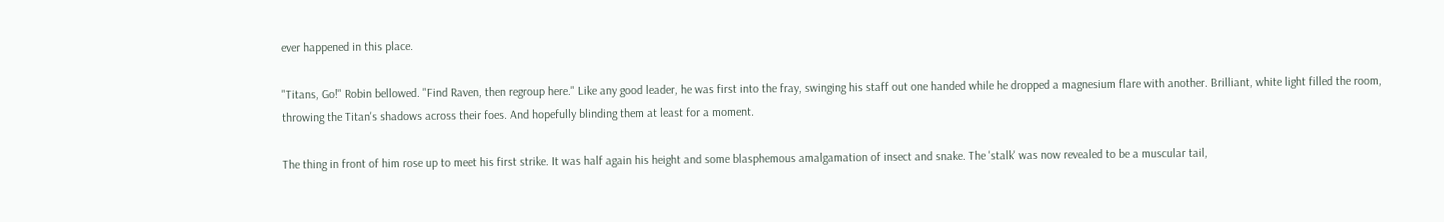ever happened in this place.

"Titans, Go!" Robin bellowed. "Find Raven, then regroup here." Like any good leader, he was first into the fray, swinging his staff out one handed while he dropped a magnesium flare with another. Brilliant, white light filled the room, throwing the Titan's shadows across their foes. And hopefully blinding them at least for a moment.

The thing in front of him rose up to meet his first strike. It was half again his height and some blasphemous amalgamation of insect and snake. The 'stalk' was now revealed to be a muscular tail,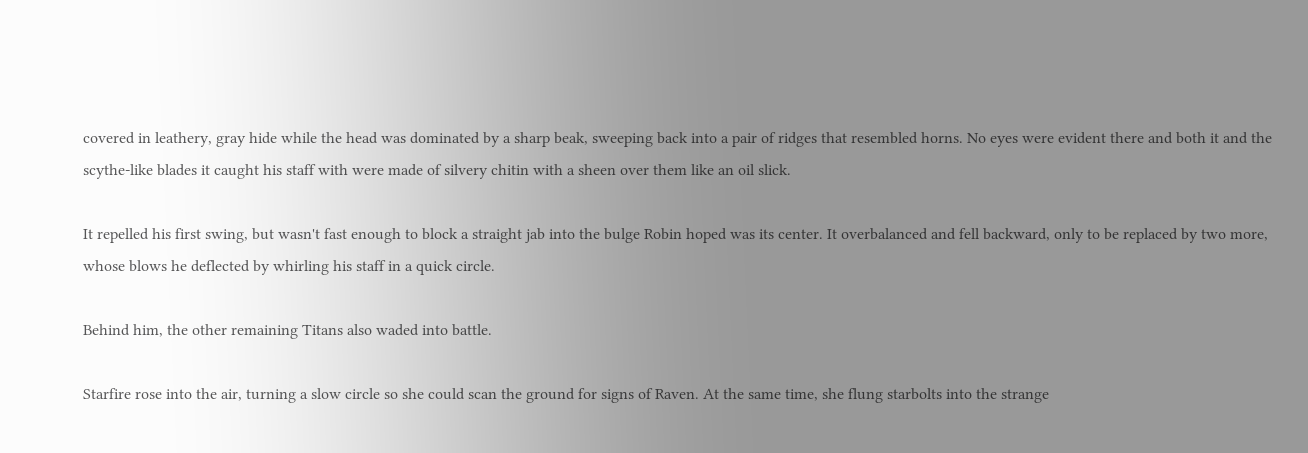covered in leathery, gray hide while the head was dominated by a sharp beak, sweeping back into a pair of ridges that resembled horns. No eyes were evident there and both it and the scythe-like blades it caught his staff with were made of silvery chitin with a sheen over them like an oil slick.

It repelled his first swing, but wasn't fast enough to block a straight jab into the bulge Robin hoped was its center. It overbalanced and fell backward, only to be replaced by two more, whose blows he deflected by whirling his staff in a quick circle.

Behind him, the other remaining Titans also waded into battle.

Starfire rose into the air, turning a slow circle so she could scan the ground for signs of Raven. At the same time, she flung starbolts into the strange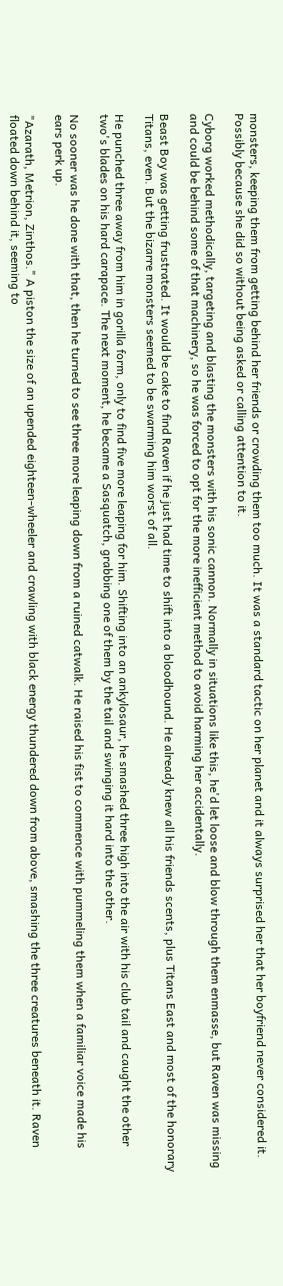monsters, keeping them from getting behind her friends or crowding them too much. It was a standard tactic on her planet and it always surprised her that her boyfriend never considered it. Possibly because she did so without being asked or calling attention to it.

Cyborg worked methodically, targeting and blasting the monsters with his sonic cannon. Normally in situations like this, he'd let loose and blow through them enmasse, but Raven was missing and could be behind some of that machinery, so he was forced to opt for the more inefficient method to avoid harming her accidentally.

Beast Boy was getting frustrated. It would be cake to find Raven if he just had time to shift into a bloodhound. He already knew all his friends scents, plus Titans East and most of the honorary Titans, even. But the bizarre monsters seemed to be swarming him worst of all.

He punched three away from him in gorilla form, only to find five more leaping for him. Shifting into an ankylosaur, he smashed three high into the air with his club tail and caught the other two's blades on his hard carapace. The next moment, he became a Sasquatch, grabbing one of them by the tail and swinging it hard into the other.

No sooner was he done with that, then he turned to see three more leaping down from a ruined catwalk. He raised his fist to commence with pummeling them when a familiar voice made his ears perk up.

"Azarath, Metrion, Zinthos." A piston the size of an upended eighteen-wheeler and crawling with black energy thundered down from above, smashing the three creatures beneath it. Raven floated down behind it, seeming to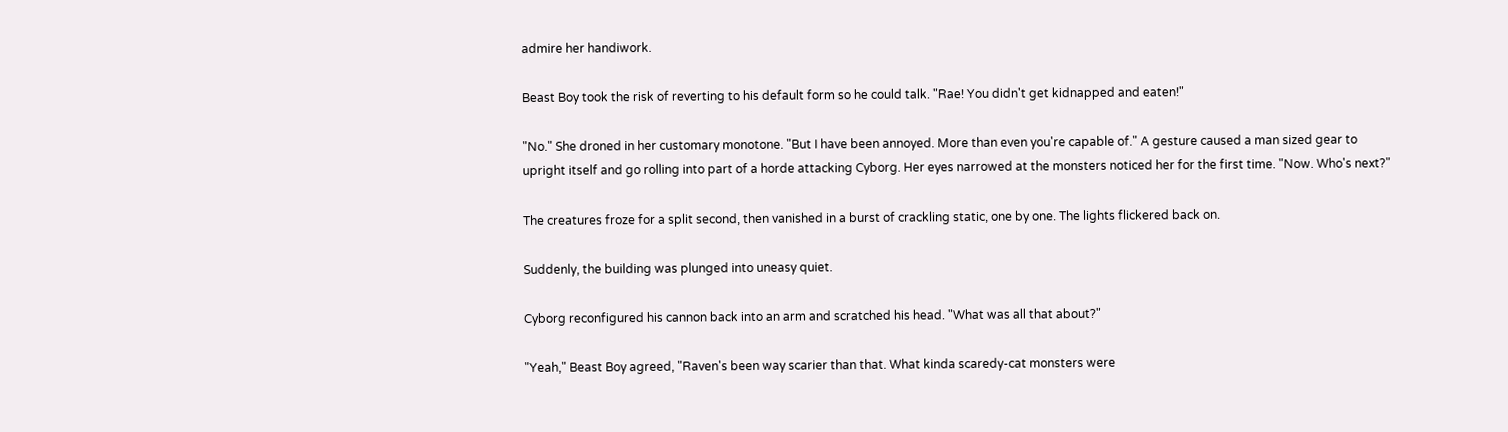admire her handiwork.

Beast Boy took the risk of reverting to his default form so he could talk. "Rae! You didn't get kidnapped and eaten!"

"No." She droned in her customary monotone. "But I have been annoyed. More than even you're capable of." A gesture caused a man sized gear to upright itself and go rolling into part of a horde attacking Cyborg. Her eyes narrowed at the monsters noticed her for the first time. "Now. Who's next?"

The creatures froze for a split second, then vanished in a burst of crackling static, one by one. The lights flickered back on.

Suddenly, the building was plunged into uneasy quiet.

Cyborg reconfigured his cannon back into an arm and scratched his head. "What was all that about?"

"Yeah," Beast Boy agreed, "Raven's been way scarier than that. What kinda scaredy-cat monsters were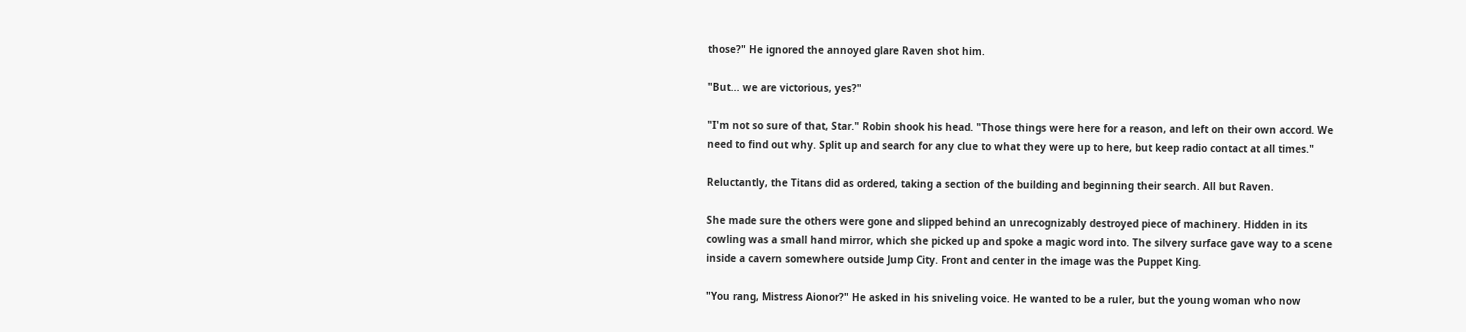those?" He ignored the annoyed glare Raven shot him.

"But... we are victorious, yes?"

"I'm not so sure of that, Star." Robin shook his head. "Those things were here for a reason, and left on their own accord. We need to find out why. Split up and search for any clue to what they were up to here, but keep radio contact at all times."

Reluctantly, the Titans did as ordered, taking a section of the building and beginning their search. All but Raven.

She made sure the others were gone and slipped behind an unrecognizably destroyed piece of machinery. Hidden in its cowling was a small hand mirror, which she picked up and spoke a magic word into. The silvery surface gave way to a scene inside a cavern somewhere outside Jump City. Front and center in the image was the Puppet King.

"You rang, Mistress Aionor?" He asked in his sniveling voice. He wanted to be a ruler, but the young woman who now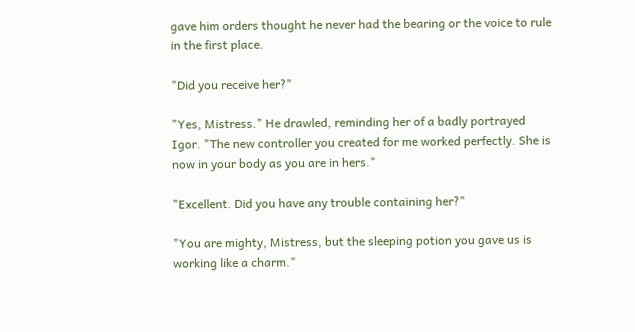gave him orders thought he never had the bearing or the voice to rule in the first place.

"Did you receive her?"

"Yes, Mistress." He drawled, reminding her of a badly portrayed Igor. "The new controller you created for me worked perfectly. She is now in your body as you are in hers."

"Excellent. Did you have any trouble containing her?"

"You are mighty, Mistress, but the sleeping potion you gave us is working like a charm."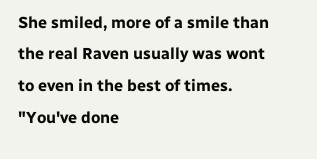She smiled, more of a smile than the real Raven usually was wont to even in the best of times. "You've done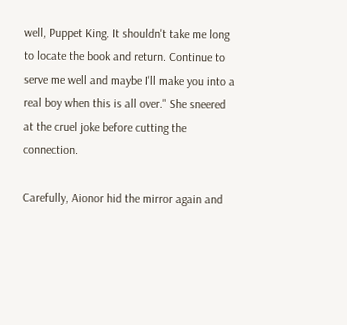well, Puppet King. It shouldn't take me long to locate the book and return. Continue to serve me well and maybe I'll make you into a real boy when this is all over." She sneered at the cruel joke before cutting the connection.

Carefully, Aionor hid the mirror again and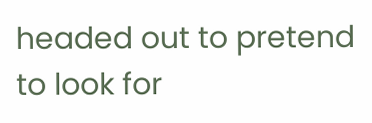headed out to pretend to look for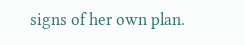signs of her own plan.